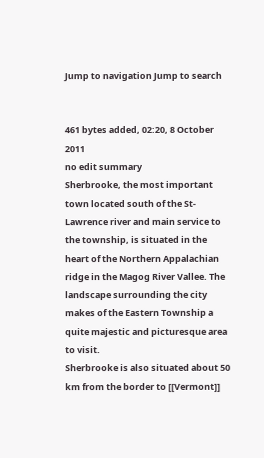Jump to navigation Jump to search


461 bytes added, 02:20, 8 October 2011
no edit summary
Sherbrooke, the most important town located south of the St-Lawrence river and main service to the township, is situated in the heart of the Northern Appalachian ridge in the Magog River Vallee. The landscape surrounding the city makes of the Eastern Township a quite majestic and picturesque area to visit.
Sherbrooke is also situated about 50 km from the border to [[Vermont]]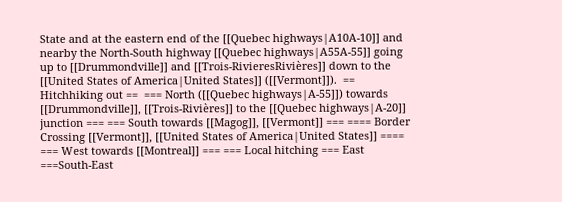State and at the eastern end of the [[Quebec highways|A10A-10]] and nearby the North-South highway [[Quebec highways|A55A-55]] going up to [[Drummondville]] and [[Trois-RivieresRivières]] down to the [[United States of America|United States]] ([[Vermont]]).  == Hitchhiking out ==  === North ([[Quebec highways|A-55]]) towards [[Drummondville]], [[Trois-Rivières]] to the [[Quebec highways|A-20]] junction === === South towards [[Magog]], [[Vermont]] === ==== Border Crossing [[Vermont]], [[United States of America|United States]] ==== === West towards [[Montreal]] === === Local hitching === East ===South-East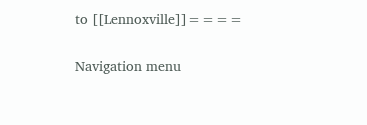to [[Lennoxville]]====

Navigation menu